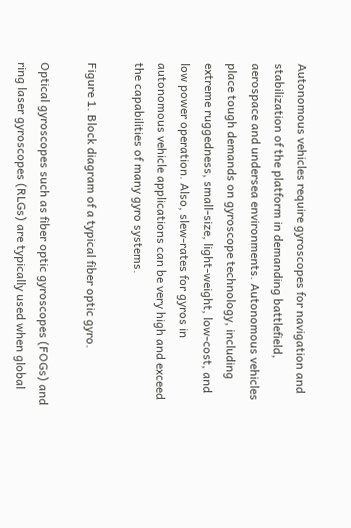Autonomous vehicles require gyroscopes for navigation and stabilization of the platform in demanding battlefield, aerospace and undersea environments. Autonomous vehicles place tough demands on gyroscope technology, including extreme ruggedness, small-size, light-weight, low-cost, and low power operation. Also, slew-rates for gyros in autonomous vehicle applications can be very high and exceed the capabilities of many gyro systems.

Figure 1. Block diagram of a typical fiber optic gyro.

Optical gyroscopes such as fiber optic gyroscopes (FOGs) and ring laser gyroscopes (RLGs) are typically used when global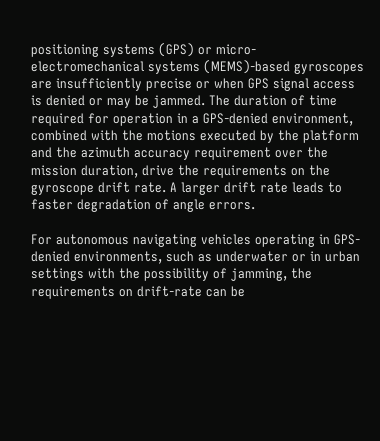positioning systems (GPS) or micro-electromechanical systems (MEMS)-based gyroscopes are insufficiently precise or when GPS signal access is denied or may be jammed. The duration of time required for operation in a GPS-denied environment, combined with the motions executed by the platform and the azimuth accuracy requirement over the mission duration, drive the requirements on the gyroscope drift rate. A larger drift rate leads to faster degradation of angle errors.

For autonomous navigating vehicles operating in GPS-denied environments, such as underwater or in urban settings with the possibility of jamming, the requirements on drift-rate can be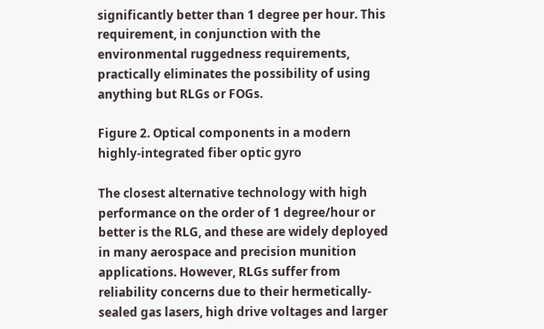significantly better than 1 degree per hour. This requirement, in conjunction with the environmental ruggedness requirements, practically eliminates the possibility of using anything but RLGs or FOGs.

Figure 2. Optical components in a modern highly-integrated fiber optic gyro

The closest alternative technology with high performance on the order of 1 degree/hour or better is the RLG, and these are widely deployed in many aerospace and precision munition applications. However, RLGs suffer from reliability concerns due to their hermetically-sealed gas lasers, high drive voltages and larger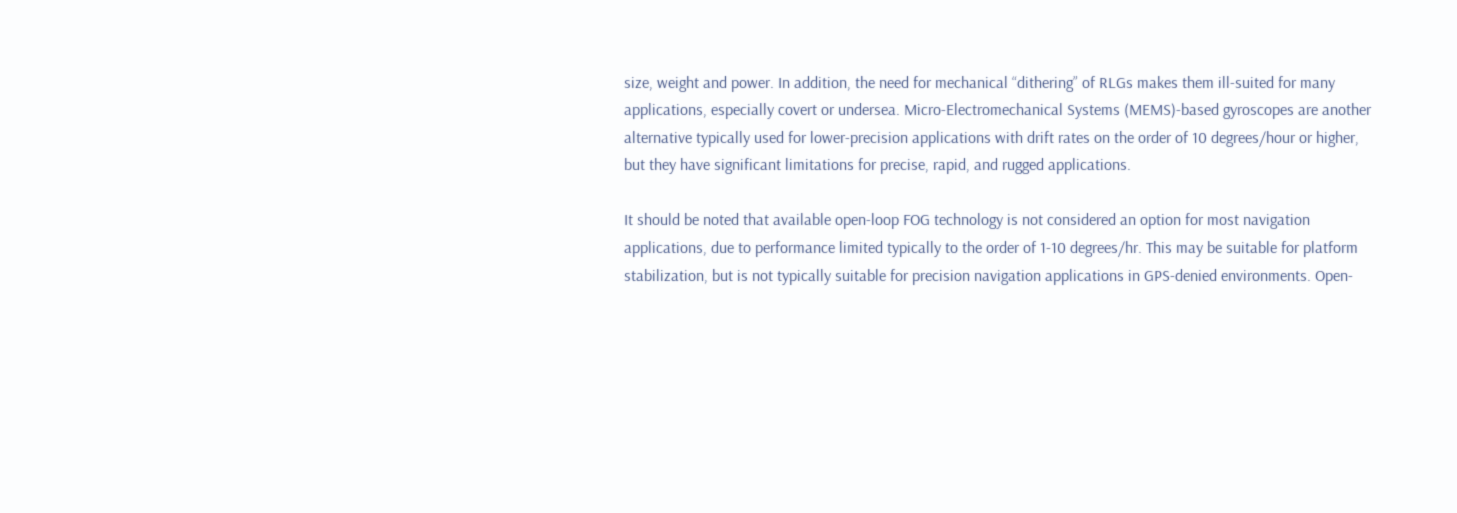size, weight and power. In addition, the need for mechanical “dithering” of RLGs makes them ill-suited for many applications, especially covert or undersea. Micro-Electromechanical Systems (MEMS)-based gyroscopes are another alternative typically used for lower-precision applications with drift rates on the order of 10 degrees/hour or higher, but they have significant limitations for precise, rapid, and rugged applications.

It should be noted that available open-loop FOG technology is not considered an option for most navigation applications, due to performance limited typically to the order of 1-10 degrees/hr. This may be suitable for platform stabilization, but is not typically suitable for precision navigation applications in GPS-denied environments. Open-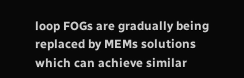loop FOGs are gradually being replaced by MEMs solutions which can achieve similar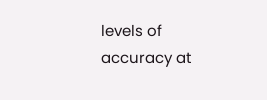levels of accuracy at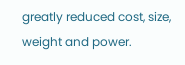greatly reduced cost, size, weight and power.